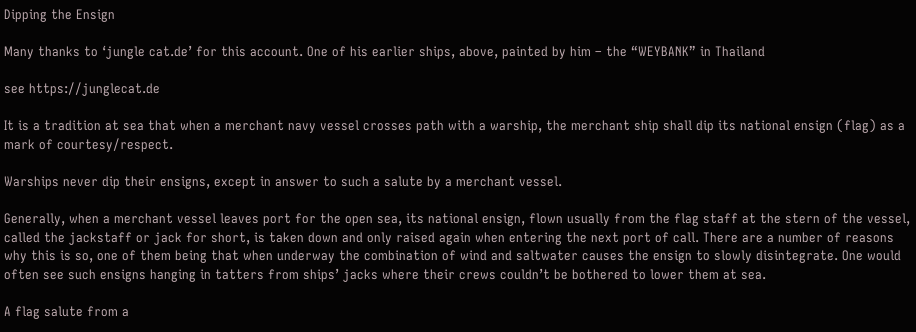Dipping the Ensign

Many thanks to ‘jungle cat.de’ for this account. One of his earlier ships, above, painted by him – the “WEYBANK” in Thailand

see https://junglecat.de

It is a tradition at sea that when a merchant navy vessel crosses path with a warship, the merchant ship shall dip its national ensign (flag) as a mark of courtesy/respect.

Warships never dip their ensigns, except in answer to such a salute by a merchant vessel.

Generally, when a merchant vessel leaves port for the open sea, its national ensign, flown usually from the flag staff at the stern of the vessel, called the jackstaff or jack for short, is taken down and only raised again when entering the next port of call. There are a number of reasons why this is so, one of them being that when underway the combination of wind and saltwater causes the ensign to slowly disintegrate. One would often see such ensigns hanging in tatters from ships’ jacks where their crews couldn’t be bothered to lower them at sea.

A flag salute from a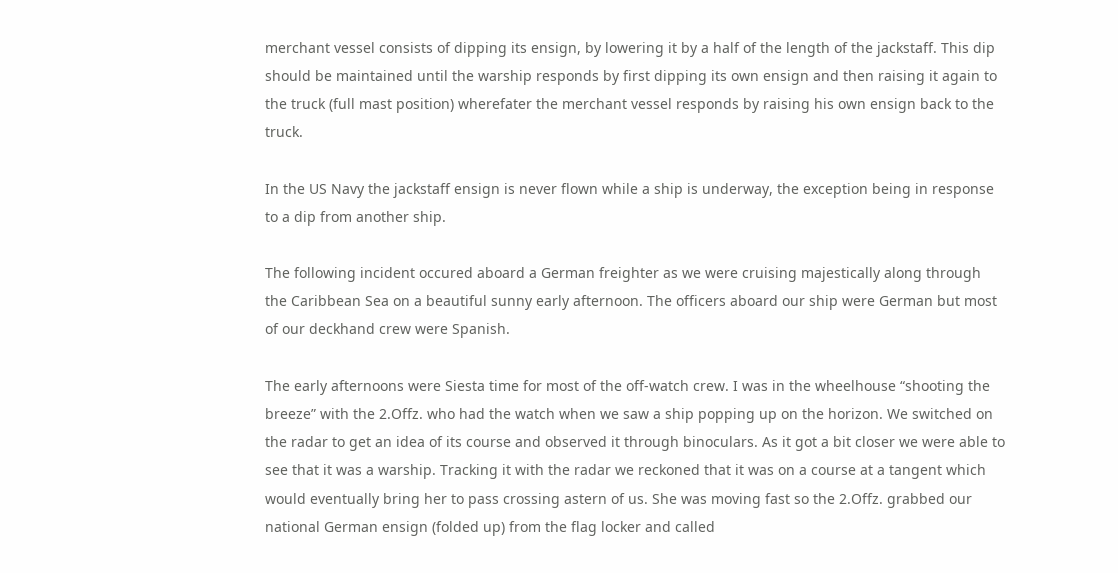merchant vessel consists of dipping its ensign, by lowering it by a half of the length of the jackstaff. This dip should be maintained until the warship responds by first dipping its own ensign and then raising it again to the truck (full mast position) wherefater the merchant vessel responds by raising his own ensign back to the truck.

In the US Navy the jackstaff ensign is never flown while a ship is underway, the exception being in response to a dip from another ship.

The following incident occured aboard a German freighter as we were cruising majestically along through the Caribbean Sea on a beautiful sunny early afternoon. The officers aboard our ship were German but most of our deckhand crew were Spanish.

The early afternoons were Siesta time for most of the off-watch crew. I was in the wheelhouse “shooting the breeze” with the 2.Offz. who had the watch when we saw a ship popping up on the horizon. We switched on the radar to get an idea of its course and observed it through binoculars. As it got a bit closer we were able to see that it was a warship. Tracking it with the radar we reckoned that it was on a course at a tangent which would eventually bring her to pass crossing astern of us. She was moving fast so the 2.Offz. grabbed our national German ensign (folded up) from the flag locker and called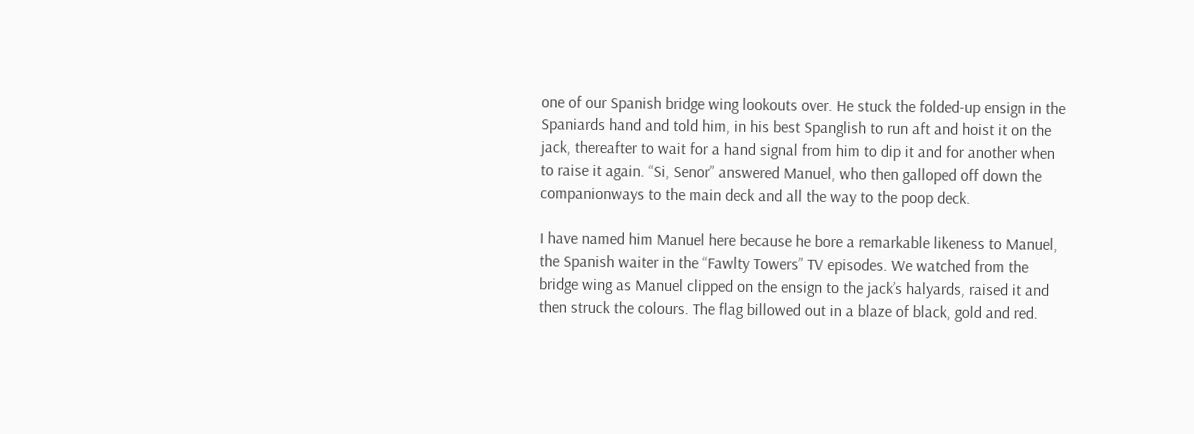one of our Spanish bridge wing lookouts over. He stuck the folded-up ensign in the Spaniards hand and told him, in his best Spanglish to run aft and hoist it on the jack, thereafter to wait for a hand signal from him to dip it and for another when to raise it again. “Si, Senor” answered Manuel, who then galloped off down the companionways to the main deck and all the way to the poop deck.

I have named him Manuel here because he bore a remarkable likeness to Manuel, the Spanish waiter in the “Fawlty Towers” TV episodes. We watched from the bridge wing as Manuel clipped on the ensign to the jack’s halyards, raised it and then struck the colours. The flag billowed out in a blaze of black, gold and red.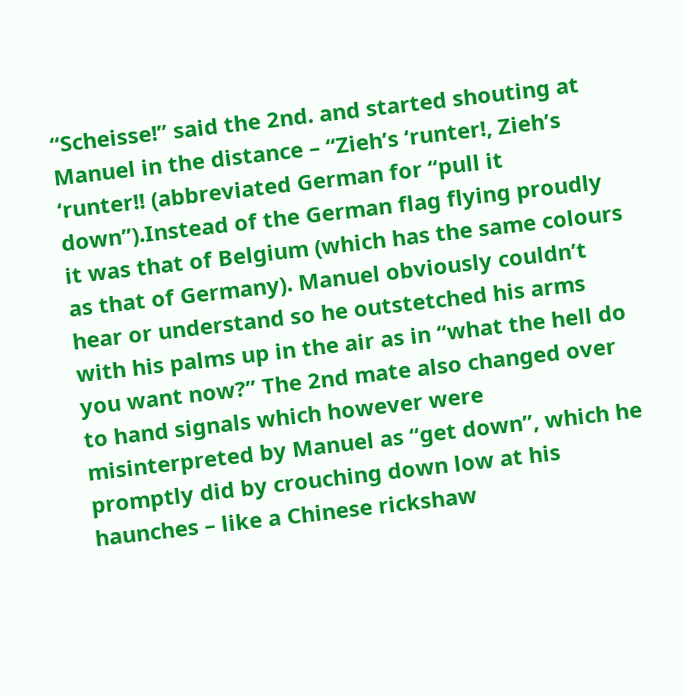“Scheisse!” said the 2nd. and started shouting at Manuel in the distance – “Zieh’s ‘runter!, Zieh’s ‘runter!! (abbreviated German for “pull it down”).Instead of the German flag flying proudly it was that of Belgium (which has the same colours as that of Germany). Manuel obviously couldn’t hear or understand so he outstetched his arms with his palms up in the air as in “what the hell do you want now?” The 2nd mate also changed over to hand signals which however were misinterpreted by Manuel as “get down”, which he promptly did by crouching down low at his haunches – like a Chinese rickshaw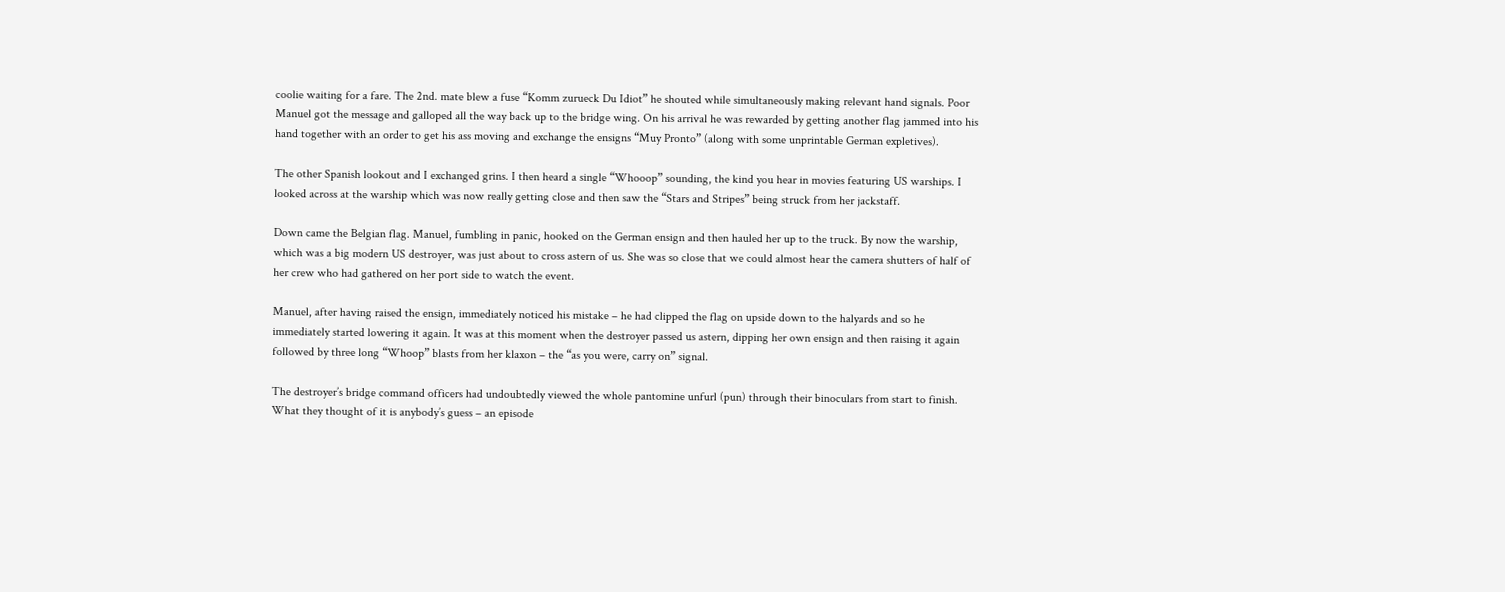coolie waiting for a fare. The 2nd. mate blew a fuse “Komm zurueck Du Idiot” he shouted while simultaneously making relevant hand signals. Poor Manuel got the message and galloped all the way back up to the bridge wing. On his arrival he was rewarded by getting another flag jammed into his hand together with an order to get his ass moving and exchange the ensigns “Muy Pronto” (along with some unprintable German expletives).

The other Spanish lookout and I exchanged grins. I then heard a single “Whooop” sounding, the kind you hear in movies featuring US warships. I looked across at the warship which was now really getting close and then saw the “Stars and Stripes” being struck from her jackstaff.

Down came the Belgian flag. Manuel, fumbling in panic, hooked on the German ensign and then hauled her up to the truck. By now the warship, which was a big modern US destroyer, was just about to cross astern of us. She was so close that we could almost hear the camera shutters of half of her crew who had gathered on her port side to watch the event.

Manuel, after having raised the ensign, immediately noticed his mistake – he had clipped the flag on upside down to the halyards and so he immediately started lowering it again. It was at this moment when the destroyer passed us astern, dipping her own ensign and then raising it again followed by three long “Whoop” blasts from her klaxon – the “as you were, carry on” signal.

The destroyer’s bridge command officers had undoubtedly viewed the whole pantomine unfurl (pun) through their binoculars from start to finish. What they thought of it is anybody’s guess – an episode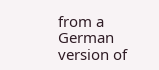from a German version of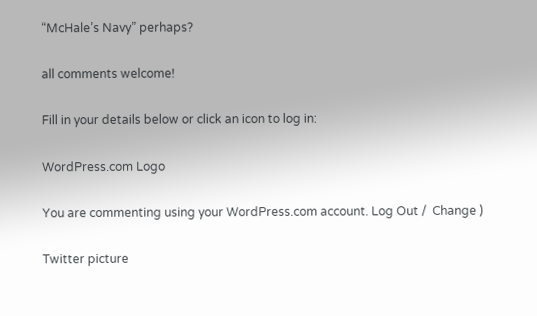“McHale’s Navy” perhaps?

all comments welcome!

Fill in your details below or click an icon to log in:

WordPress.com Logo

You are commenting using your WordPress.com account. Log Out /  Change )

Twitter picture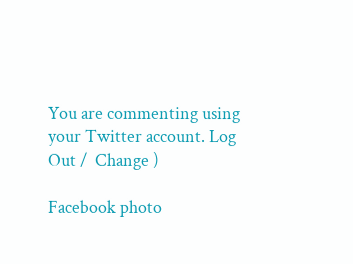You are commenting using your Twitter account. Log Out /  Change )

Facebook photo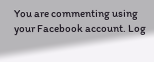You are commenting using your Facebook account. Log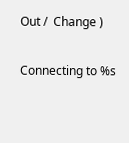Out /  Change )

Connecting to %s